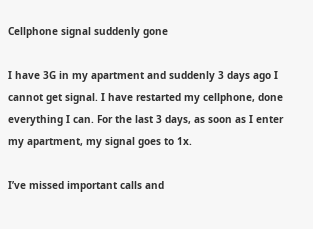Cellphone signal suddenly gone

I have 3G in my apartment and suddenly 3 days ago I cannot get signal. I have restarted my cellphone, done everything I can. For the last 3 days, as soon as I enter my apartment, my signal goes to 1x.

I’ve missed important calls and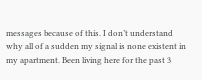messages because of this. I don’t understand why all of a sudden my signal is none existent in my apartment. Been living here for the past 3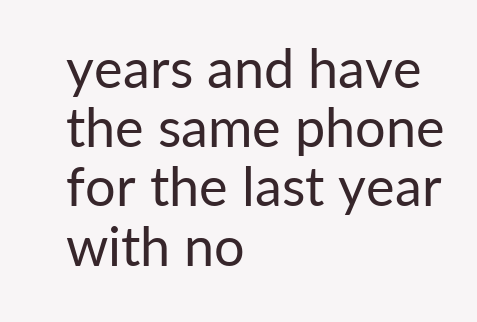years and have the same phone for the last year with no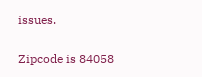issues.


Zipcode is 84058